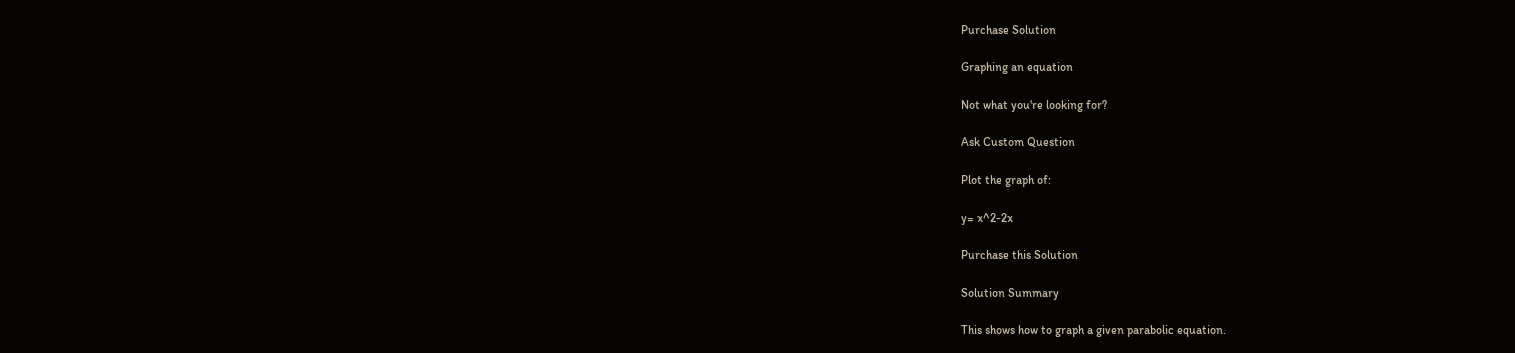Purchase Solution

Graphing an equation

Not what you're looking for?

Ask Custom Question

Plot the graph of:

y= x^2-2x

Purchase this Solution

Solution Summary

This shows how to graph a given parabolic equation.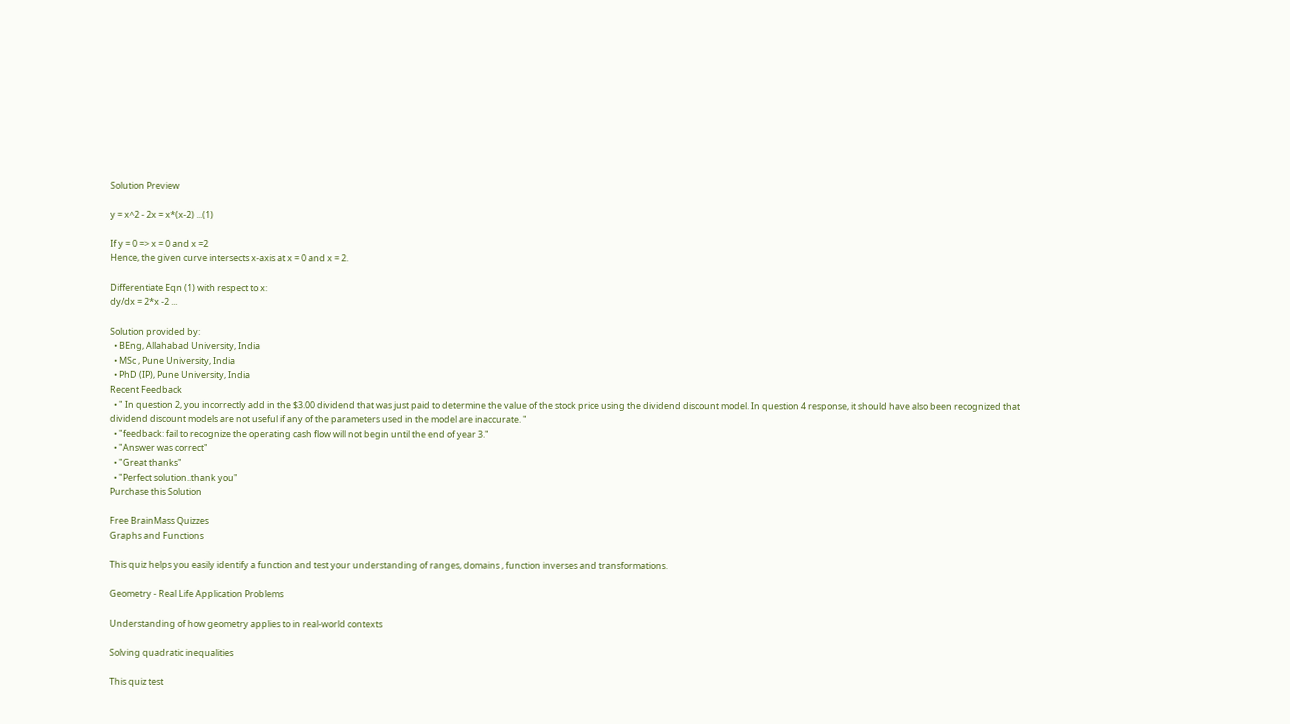Solution Preview

y = x^2 - 2x = x*(x-2) ...(1)

If y = 0 => x = 0 and x =2
Hence, the given curve intersects x-axis at x = 0 and x = 2.

Differentiate Eqn (1) with respect to x:
dy/dx = 2*x -2 ...

Solution provided by:
  • BEng, Allahabad University, India
  • MSc , Pune University, India
  • PhD (IP), Pune University, India
Recent Feedback
  • " In question 2, you incorrectly add in the $3.00 dividend that was just paid to determine the value of the stock price using the dividend discount model. In question 4 response, it should have also been recognized that dividend discount models are not useful if any of the parameters used in the model are inaccurate. "
  • "feedback: fail to recognize the operating cash flow will not begin until the end of year 3."
  • "Answer was correct"
  • "Great thanks"
  • "Perfect solution..thank you"
Purchase this Solution

Free BrainMass Quizzes
Graphs and Functions

This quiz helps you easily identify a function and test your understanding of ranges, domains , function inverses and transformations.

Geometry - Real Life Application Problems

Understanding of how geometry applies to in real-world contexts

Solving quadratic inequalities

This quiz test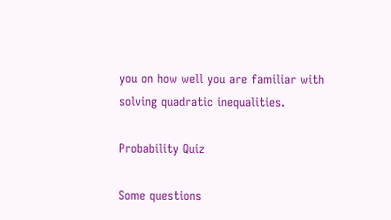you on how well you are familiar with solving quadratic inequalities.

Probability Quiz

Some questions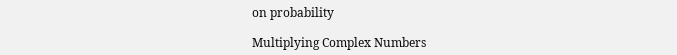on probability

Multiplying Complex Numbers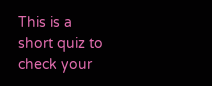This is a short quiz to check your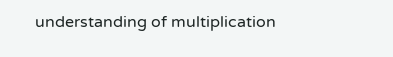understanding of multiplication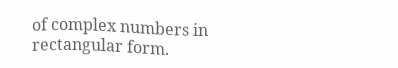of complex numbers in rectangular form.